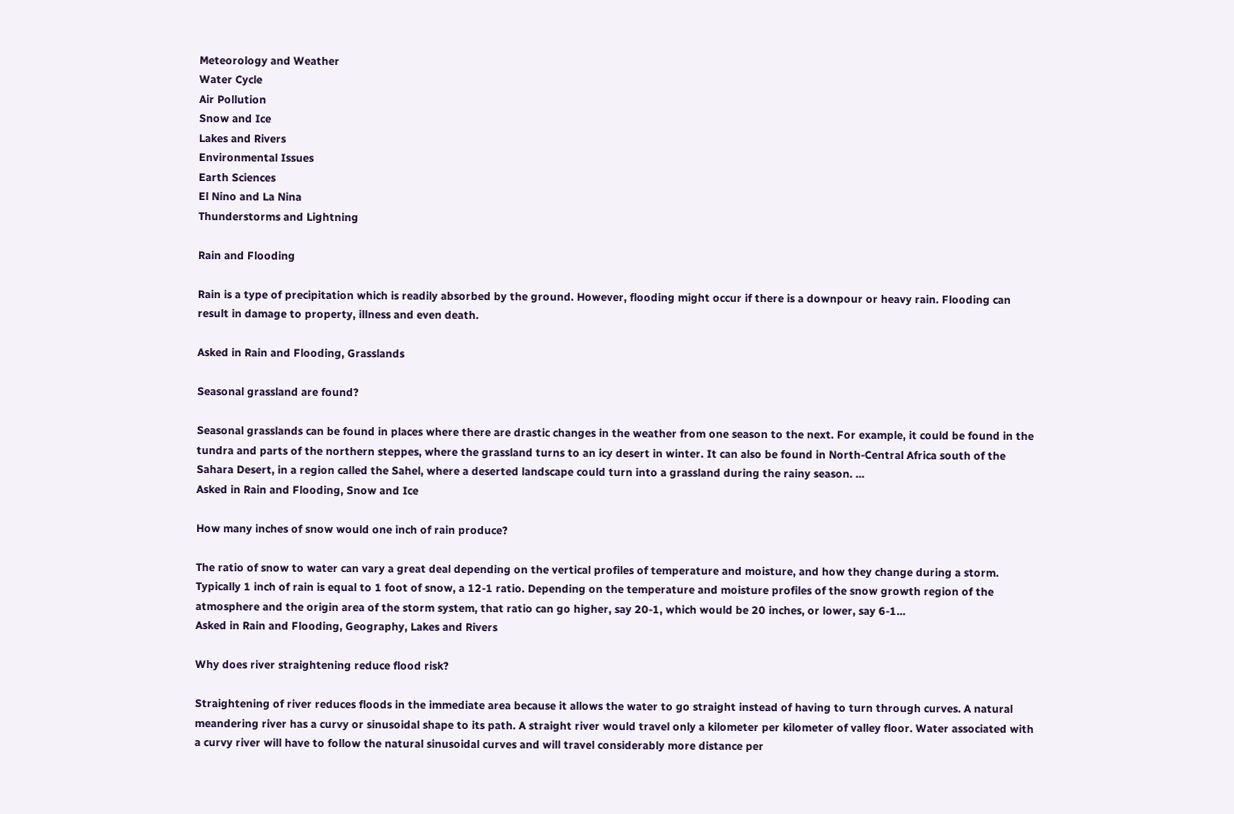Meteorology and Weather
Water Cycle
Air Pollution
Snow and Ice
Lakes and Rivers
Environmental Issues
Earth Sciences
El Nino and La Nina
Thunderstorms and Lightning

Rain and Flooding

Rain is a type of precipitation which is readily absorbed by the ground. However, flooding might occur if there is a downpour or heavy rain. Flooding can result in damage to property, illness and even death.

Asked in Rain and Flooding, Grasslands

Seasonal grassland are found?

Seasonal grasslands can be found in places where there are drastic changes in the weather from one season to the next. For example, it could be found in the tundra and parts of the northern steppes, where the grassland turns to an icy desert in winter. It can also be found in North-Central Africa south of the Sahara Desert, in a region called the Sahel, where a deserted landscape could turn into a grassland during the rainy season. ...
Asked in Rain and Flooding, Snow and Ice

How many inches of snow would one inch of rain produce?

The ratio of snow to water can vary a great deal depending on the vertical profiles of temperature and moisture, and how they change during a storm. Typically 1 inch of rain is equal to 1 foot of snow, a 12-1 ratio. Depending on the temperature and moisture profiles of the snow growth region of the atmosphere and the origin area of the storm system, that ratio can go higher, say 20-1, which would be 20 inches, or lower, say 6-1...
Asked in Rain and Flooding, Geography, Lakes and Rivers

Why does river straightening reduce flood risk?

Straightening of river reduces floods in the immediate area because it allows the water to go straight instead of having to turn through curves. A natural meandering river has a curvy or sinusoidal shape to its path. A straight river would travel only a kilometer per kilometer of valley floor. Water associated with a curvy river will have to follow the natural sinusoidal curves and will travel considerably more distance per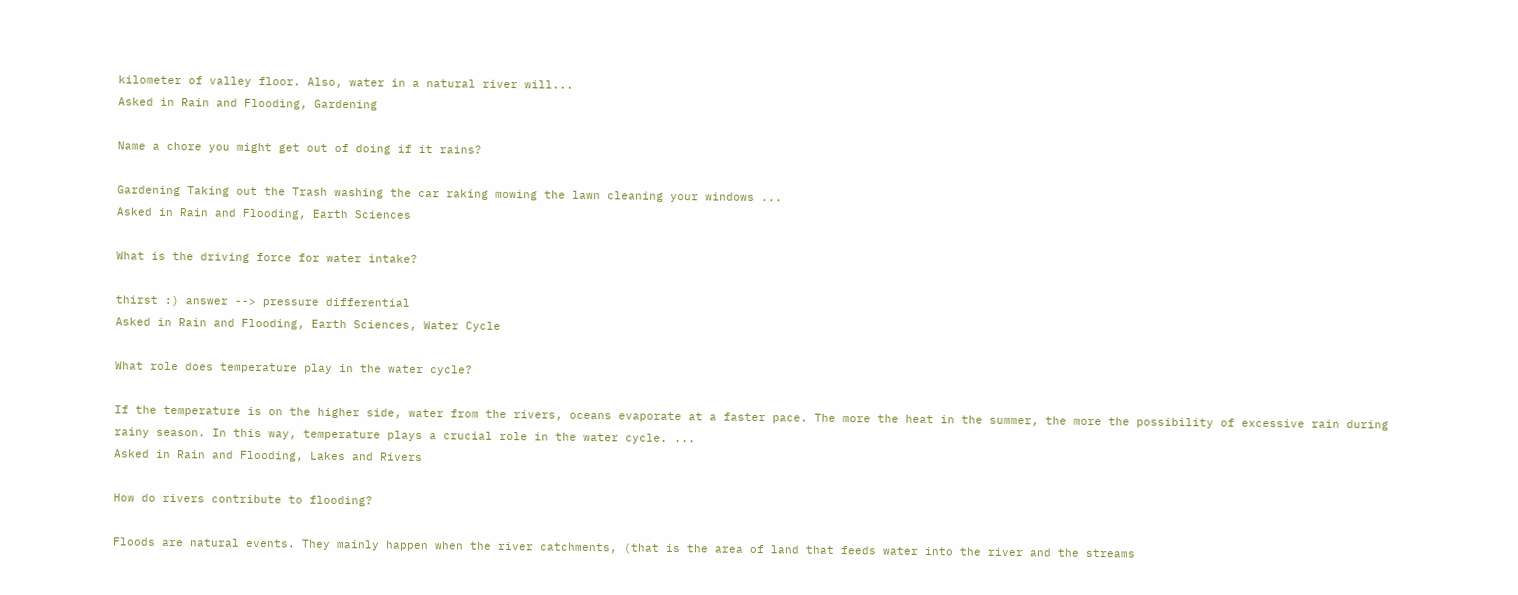kilometer of valley floor. Also, water in a natural river will...
Asked in Rain and Flooding, Gardening

Name a chore you might get out of doing if it rains?

Gardening Taking out the Trash washing the car raking mowing the lawn cleaning your windows ...
Asked in Rain and Flooding, Earth Sciences

What is the driving force for water intake?

thirst :) answer --> pressure differential
Asked in Rain and Flooding, Earth Sciences, Water Cycle

What role does temperature play in the water cycle?

If the temperature is on the higher side, water from the rivers, oceans evaporate at a faster pace. The more the heat in the summer, the more the possibility of excessive rain during rainy season. In this way, temperature plays a crucial role in the water cycle. ...
Asked in Rain and Flooding, Lakes and Rivers

How do rivers contribute to flooding?

Floods are natural events. They mainly happen when the river catchments, (that is the area of land that feeds water into the river and the streams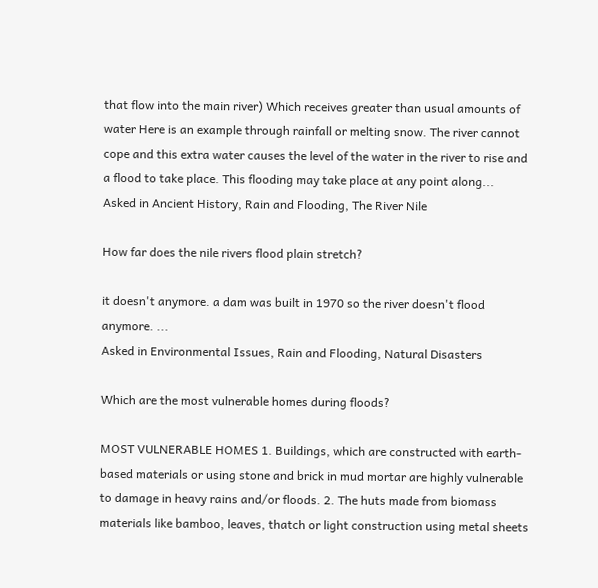that flow into the main river) Which receives greater than usual amounts of water Here is an example through rainfall or melting snow. The river cannot cope and this extra water causes the level of the water in the river to rise and a flood to take place. This flooding may take place at any point along...
Asked in Ancient History, Rain and Flooding, The River Nile

How far does the nile rivers flood plain stretch?

it doesn't anymore. a dam was built in 1970 so the river doesn't flood anymore. ...
Asked in Environmental Issues, Rain and Flooding, Natural Disasters

Which are the most vulnerable homes during floods?

MOST VULNERABLE HOMES 1. Buildings, which are constructed with earth-based materials or using stone and brick in mud mortar are highly vulnerable to damage in heavy rains and/or floods. 2. The huts made from biomass materials like bamboo, leaves, thatch or light construction using metal sheets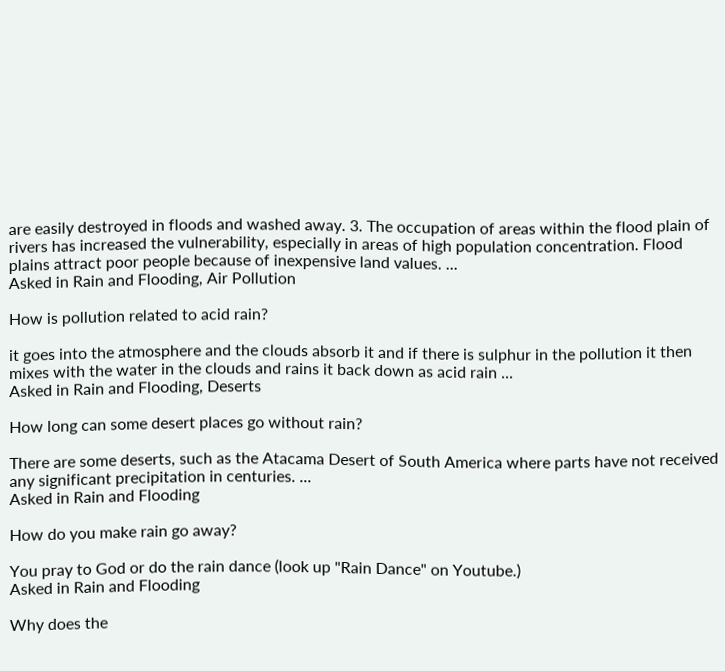are easily destroyed in floods and washed away. 3. The occupation of areas within the flood plain of rivers has increased the vulnerability, especially in areas of high population concentration. Flood plains attract poor people because of inexpensive land values. ...
Asked in Rain and Flooding, Air Pollution

How is pollution related to acid rain?

it goes into the atmosphere and the clouds absorb it and if there is sulphur in the pollution it then mixes with the water in the clouds and rains it back down as acid rain ...
Asked in Rain and Flooding, Deserts

How long can some desert places go without rain?

There are some deserts, such as the Atacama Desert of South America where parts have not received any significant precipitation in centuries. ...
Asked in Rain and Flooding

How do you make rain go away?

You pray to God or do the rain dance (look up "Rain Dance" on Youtube.)
Asked in Rain and Flooding

Why does the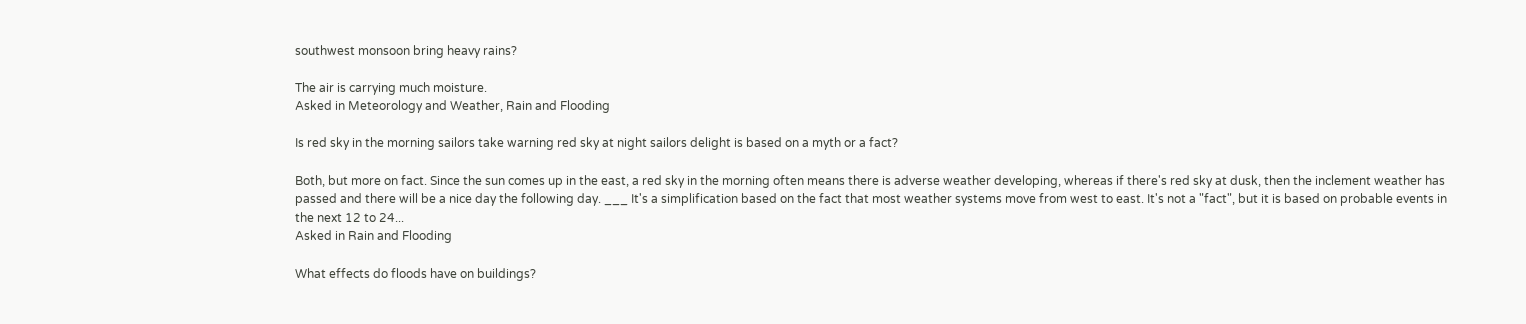southwest monsoon bring heavy rains?

The air is carrying much moisture.
Asked in Meteorology and Weather, Rain and Flooding

Is red sky in the morning sailors take warning red sky at night sailors delight is based on a myth or a fact?

Both, but more on fact. Since the sun comes up in the east, a red sky in the morning often means there is adverse weather developing, whereas if there's red sky at dusk, then the inclement weather has passed and there will be a nice day the following day. ___ It's a simplification based on the fact that most weather systems move from west to east. It's not a "fact", but it is based on probable events in the next 12 to 24...
Asked in Rain and Flooding

What effects do floods have on buildings?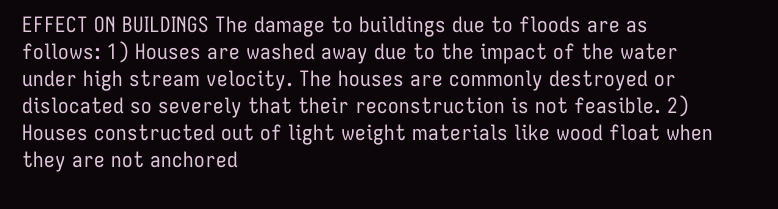EFFECT ON BUILDINGS The damage to buildings due to floods are as follows: 1) Houses are washed away due to the impact of the water under high stream velocity. The houses are commonly destroyed or dislocated so severely that their reconstruction is not feasible. 2) Houses constructed out of light weight materials like wood float when they are not anchored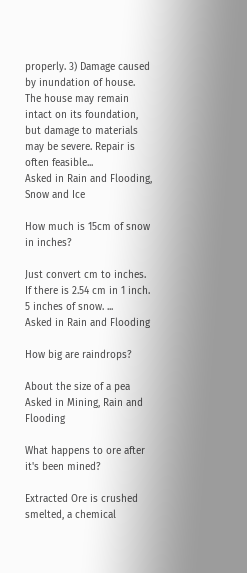properly. 3) Damage caused by inundation of house. The house may remain intact on its foundation, but damage to materials may be severe. Repair is often feasible...
Asked in Rain and Flooding, Snow and Ice

How much is 15cm of snow in inches?

Just convert cm to inches. If there is 2.54 cm in 1 inch. 5 inches of snow. ...
Asked in Rain and Flooding

How big are raindrops?

About the size of a pea
Asked in Mining, Rain and Flooding

What happens to ore after it's been mined?

Extracted Ore is crushed smelted, a chemical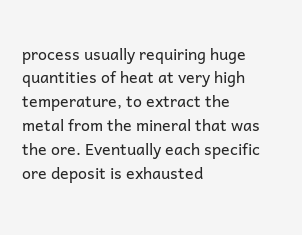process usually requiring huge quantities of heat at very high temperature, to extract the metal from the mineral that was the ore. Eventually each specific ore deposit is exhausted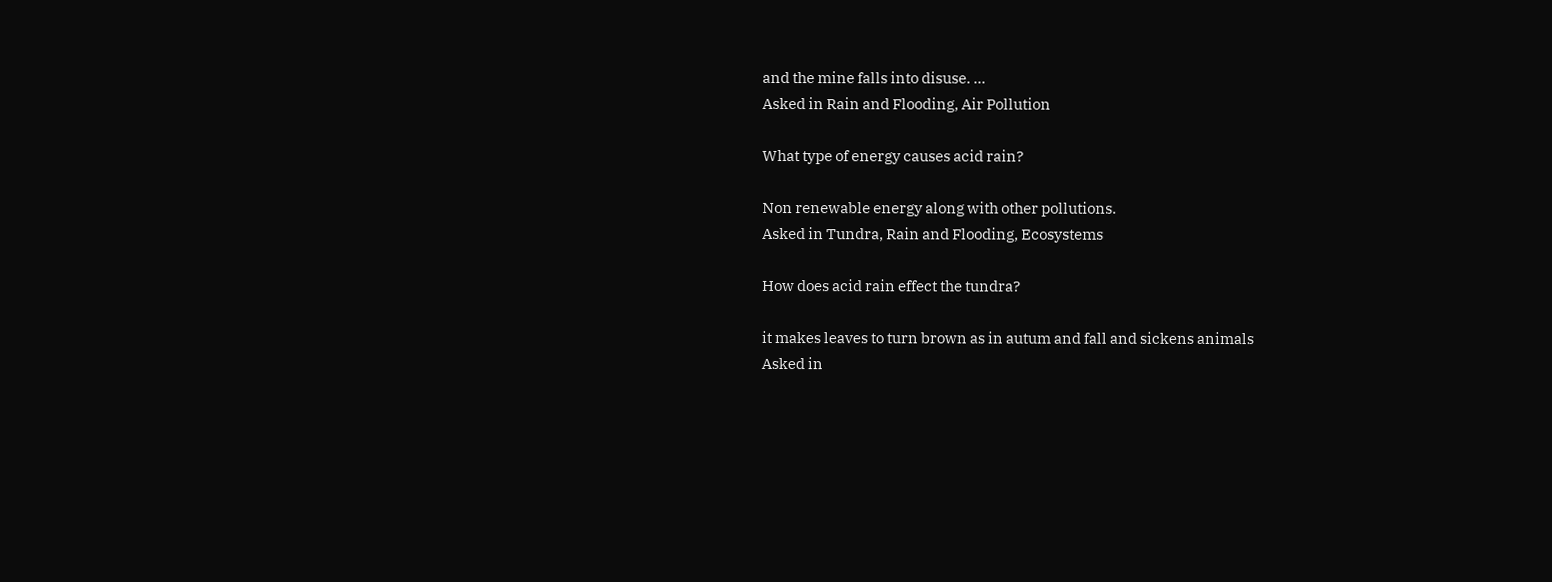and the mine falls into disuse. ...
Asked in Rain and Flooding, Air Pollution

What type of energy causes acid rain?

Non renewable energy along with other pollutions.
Asked in Tundra, Rain and Flooding, Ecosystems

How does acid rain effect the tundra?

it makes leaves to turn brown as in autum and fall and sickens animals
Asked in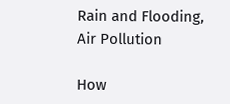Rain and Flooding, Air Pollution

How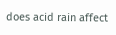does acid rain affect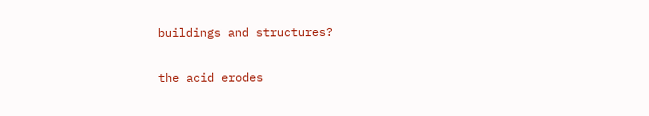buildings and structures?

the acid erodes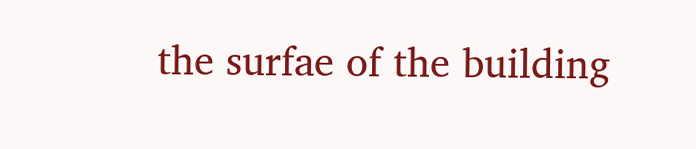the surfae of the building